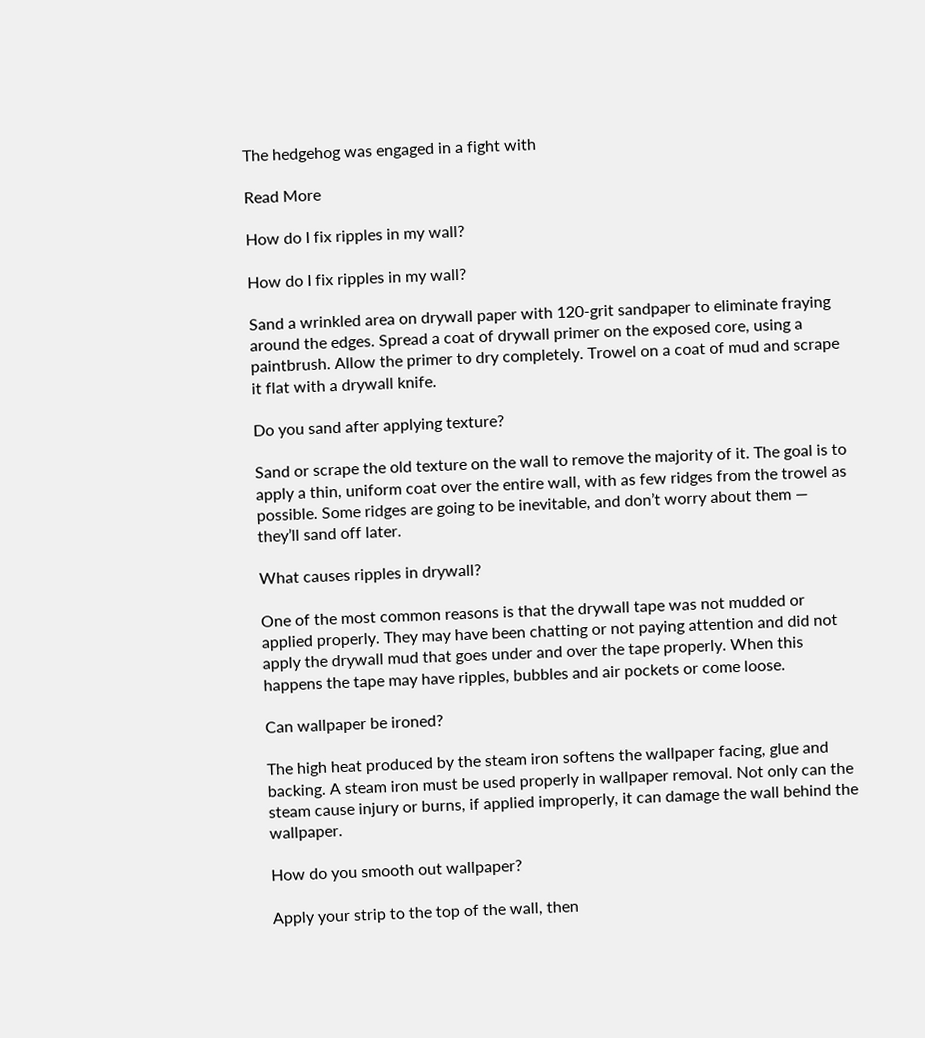The hedgehog was engaged in a fight with

Read More

How do I fix ripples in my wall?

How do I fix ripples in my wall?

Sand a wrinkled area on drywall paper with 120-grit sandpaper to eliminate fraying around the edges. Spread a coat of drywall primer on the exposed core, using a paintbrush. Allow the primer to dry completely. Trowel on a coat of mud and scrape it flat with a drywall knife.

Do you sand after applying texture?

Sand or scrape the old texture on the wall to remove the majority of it. The goal is to apply a thin, uniform coat over the entire wall, with as few ridges from the trowel as possible. Some ridges are going to be inevitable, and don’t worry about them — they’ll sand off later.

What causes ripples in drywall?

One of the most common reasons is that the drywall tape was not mudded or applied properly. They may have been chatting or not paying attention and did not apply the drywall mud that goes under and over the tape properly. When this happens the tape may have ripples, bubbles and air pockets or come loose.

Can wallpaper be ironed?

The high heat produced by the steam iron softens the wallpaper facing, glue and backing. A steam iron must be used properly in wallpaper removal. Not only can the steam cause injury or burns, if applied improperly, it can damage the wall behind the wallpaper.

How do you smooth out wallpaper?

Apply your strip to the top of the wall, then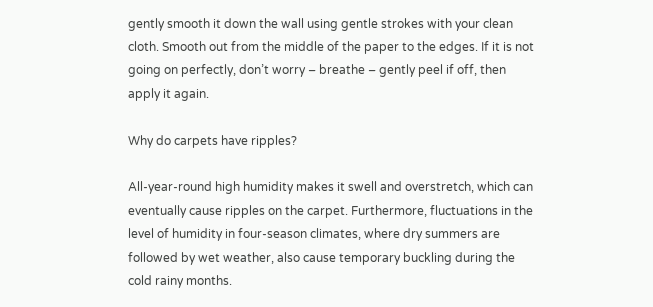gently smooth it down the wall using gentle strokes with your clean cloth. Smooth out from the middle of the paper to the edges. If it is not going on perfectly, don’t worry – breathe – gently peel if off, then apply it again.

Why do carpets have ripples?

All-year-round high humidity makes it swell and overstretch, which can eventually cause ripples on the carpet. Furthermore, fluctuations in the level of humidity in four-season climates, where dry summers are followed by wet weather, also cause temporary buckling during the cold rainy months.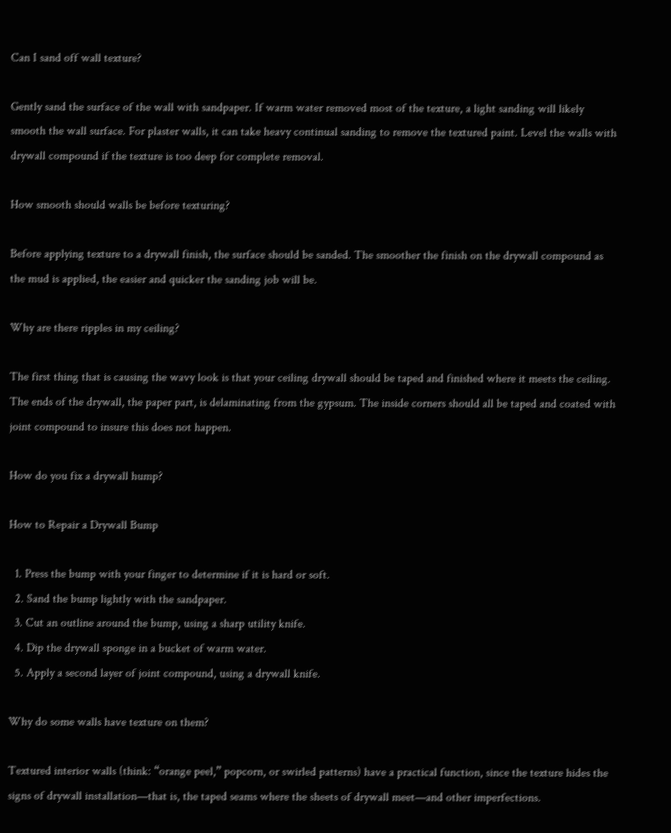Can I sand off wall texture?

Gently sand the surface of the wall with sandpaper. If warm water removed most of the texture, a light sanding will likely smooth the wall surface. For plaster walls, it can take heavy continual sanding to remove the textured paint. Level the walls with drywall compound if the texture is too deep for complete removal.

How smooth should walls be before texturing?

Before applying texture to a drywall finish, the surface should be sanded. The smoother the finish on the drywall compound as the mud is applied, the easier and quicker the sanding job will be.

Why are there ripples in my ceiling?

The first thing that is causing the wavy look is that your ceiling drywall should be taped and finished where it meets the ceiling. The ends of the drywall, the paper part, is delaminating from the gypsum. The inside corners should all be taped and coated with joint compound to insure this does not happen.

How do you fix a drywall hump?

How to Repair a Drywall Bump

  1. Press the bump with your finger to determine if it is hard or soft.
  2. Sand the bump lightly with the sandpaper.
  3. Cut an outline around the bump, using a sharp utility knife.
  4. Dip the drywall sponge in a bucket of warm water.
  5. Apply a second layer of joint compound, using a drywall knife.

Why do some walls have texture on them?

Textured interior walls (think: “orange peel,” popcorn, or swirled patterns) have a practical function, since the texture hides the signs of drywall installation—that is, the taped seams where the sheets of drywall meet—and other imperfections.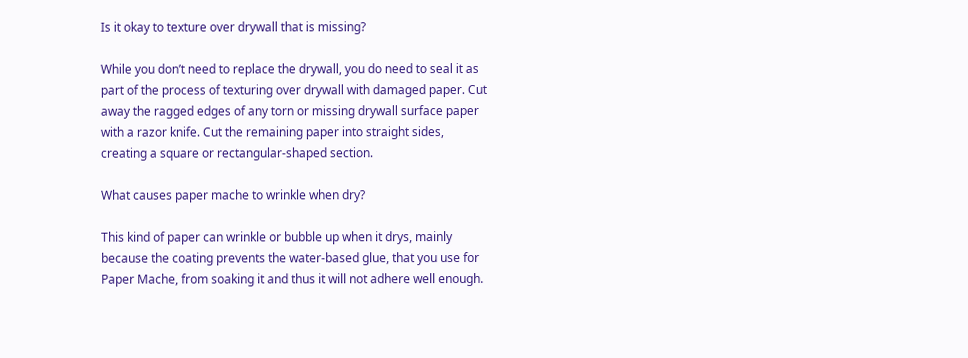Is it okay to texture over drywall that is missing?

While you don’t need to replace the drywall, you do need to seal it as part of the process of texturing over drywall with damaged paper. Cut away the ragged edges of any torn or missing drywall surface paper with a razor knife. Cut the remaining paper into straight sides, creating a square or rectangular-shaped section.

What causes paper mache to wrinkle when dry?

This kind of paper can wrinkle or bubble up when it drys, mainly because the coating prevents the water-based glue, that you use for Paper Mache, from soaking it and thus it will not adhere well enough.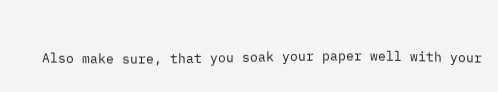Also make sure, that you soak your paper well with your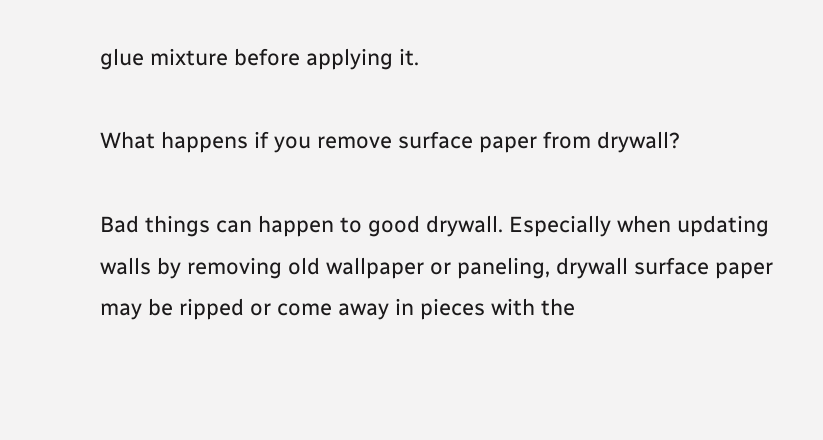glue mixture before applying it.

What happens if you remove surface paper from drywall?

Bad things can happen to good drywall. Especially when updating walls by removing old wallpaper or paneling, drywall surface paper may be ripped or come away in pieces with the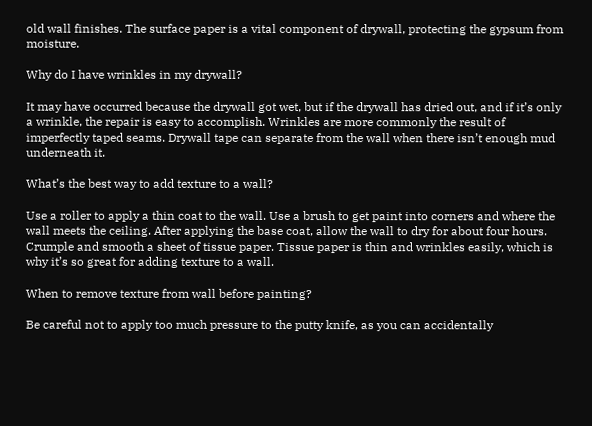old wall finishes. The surface paper is a vital component of drywall, protecting the gypsum from moisture.

Why do I have wrinkles in my drywall?

It may have occurred because the drywall got wet, but if the drywall has dried out, and if it’s only a wrinkle, the repair is easy to accomplish. Wrinkles are more commonly the result of imperfectly taped seams. Drywall tape can separate from the wall when there isn’t enough mud underneath it.

What’s the best way to add texture to a wall?

Use a roller to apply a thin coat to the wall. Use a brush to get paint into corners and where the wall meets the ceiling. After applying the base coat, allow the wall to dry for about four hours. Crumple and smooth a sheet of tissue paper. Tissue paper is thin and wrinkles easily, which is why it’s so great for adding texture to a wall.

When to remove texture from wall before painting?

Be careful not to apply too much pressure to the putty knife, as you can accidentally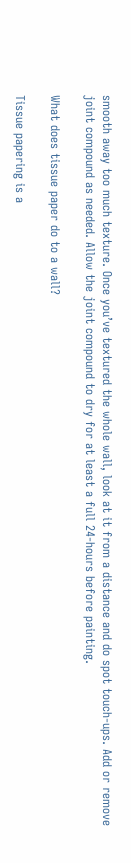smooth away too much texture. Once you’ve textured the whole wall, look at it from a distance and do spot touch-ups. Add or remove joint compound as needed. Allow the joint compound to dry for at least a full 24-hours before painting.

What does tissue paper do to a wall?

Tissue papering is a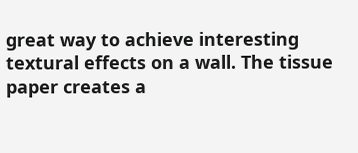great way to achieve interesting textural effects on a wall. The tissue paper creates a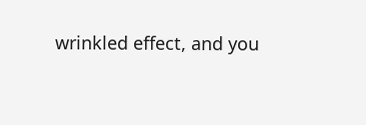wrinkled effect, and you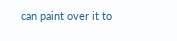can paint over it to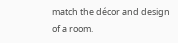match the décor and design of a room.